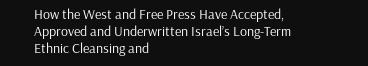How the West and Free Press Have Accepted, Approved and Underwritten Israel’s Long-Term Ethnic Cleansing and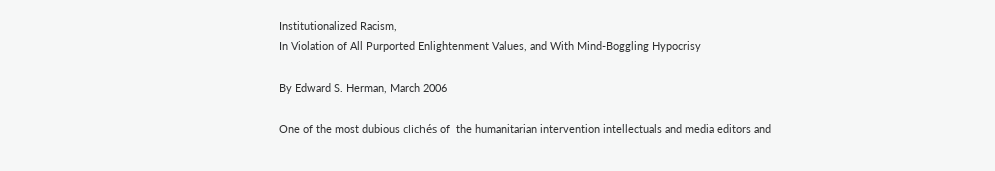Institutionalized Racism,
In Violation of All Purported Enlightenment Values, and With Mind-Boggling Hypocrisy

By Edward S. Herman, March 2006

One of the most dubious clichés of  the humanitarian intervention intellectuals and media editors and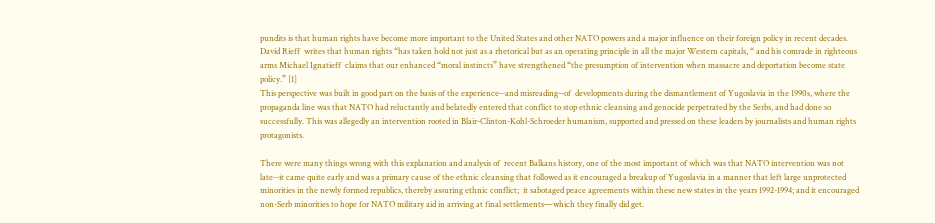pundits is that human rights have become more important to the United States and other NATO powers and a major influence on their foreign policy in recent decades.
David Rieff  writes that human rights “has taken hold not just as a rhetorical but as an operating principle in all the major Western capitals, “ and his comrade in righteous arms Michael Ignatieff  claims that our enhanced “moral instincts” have strengthened “the presumption of intervention when massacre and deportation become state policy.” [1]
This perspective was built in good part on the basis of the experience--and misreading--of  developments during the dismantlement of Yugoslavia in the 1990s, where the propaganda line was that NATO had reluctantly and belatedly entered that conflict to stop ethnic cleansing and genocide perpetrated by the Serbs, and had done so successfully. This was allegedly an intervention rooted in Blair-Clinton-Kohl-Schroeder humanism, supported and pressed on these leaders by journalists and human rights protagonists.

There were many things wrong with this explanation and analysis of  recent Balkans history, one of the most important of which was that NATO intervention was not late--it came quite early and was a primary cause of the ethnic cleansing that followed as it encouraged a breakup of Yugoslavia in a manner that left large unprotected minorities in the newly formed republics, thereby assuring ethnic conflict;  it sabotaged peace agreements within these new states in the years 1992-1994; and it encouraged non-Serb minorities to hope for NATO military aid in arriving at final settlements—which they finally did get.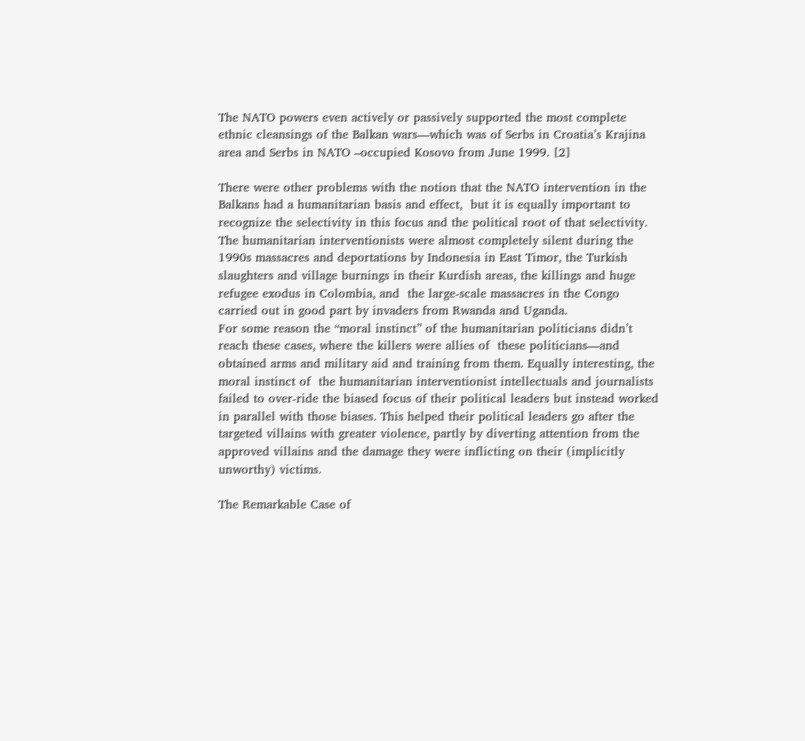The NATO powers even actively or passively supported the most complete ethnic cleansings of the Balkan wars—which was of Serbs in Croatia’s Krajina area and Serbs in NATO –occupied Kosovo from June 1999. [2]

There were other problems with the notion that the NATO intervention in the Balkans had a humanitarian basis and effect,  but it is equally important to recognize the selectivity in this focus and the political root of that selectivity. The humanitarian interventionists were almost completely silent during the 1990s massacres and deportations by Indonesia in East Timor, the Turkish slaughters and village burnings in their Kurdish areas, the killings and huge refugee exodus in Colombia, and  the large-scale massacres in the Congo carried out in good part by invaders from Rwanda and Uganda.
For some reason the “moral instinct” of the humanitarian politicians didn’t reach these cases, where the killers were allies of  these politicians—and obtained arms and military aid and training from them. Equally interesting, the moral instinct of  the humanitarian interventionist intellectuals and journalists failed to over-ride the biased focus of their political leaders but instead worked  in parallel with those biases. This helped their political leaders go after the targeted villains with greater violence, partly by diverting attention from the approved villains and the damage they were inflicting on their (implicitly unworthy) victims.

The Remarkable Case of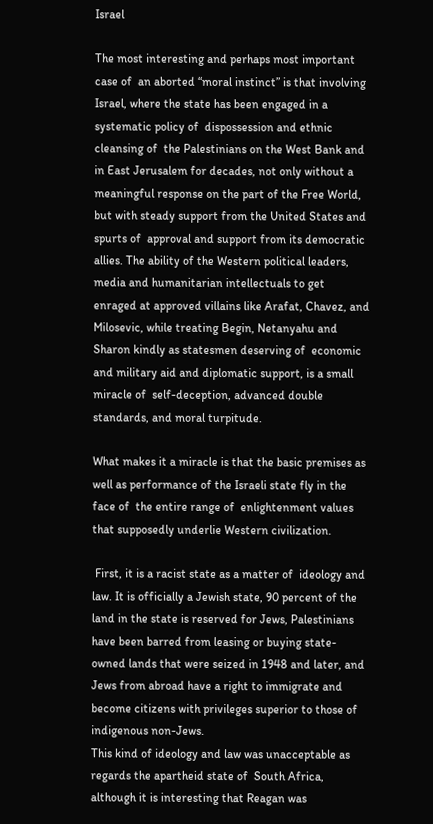Israel

The most interesting and perhaps most important case of  an aborted “moral instinct” is that involving Israel, where the state has been engaged in a systematic policy of  dispossession and ethnic cleansing of  the Palestinians on the West Bank and in East Jerusalem for decades, not only without a meaningful response on the part of the Free World, but with steady support from the United States and spurts of  approval and support from its democratic allies. The ability of the Western political leaders, media and humanitarian intellectuals to get enraged at approved villains like Arafat, Chavez, and Milosevic, while treating Begin, Netanyahu and Sharon kindly as statesmen deserving of  economic and military aid and diplomatic support, is a small miracle of  self-deception, advanced double standards, and moral turpitude.

What makes it a miracle is that the basic premises as well as performance of the Israeli state fly in the face of  the entire range of  enlightenment values that supposedly underlie Western civilization.

 First, it is a racist state as a matter of  ideology and law. It is officially a Jewish state, 90 percent of the land in the state is reserved for Jews, Palestinians have been barred from leasing or buying state-owned lands that were seized in 1948 and later, and Jews from abroad have a right to immigrate and become citizens with privileges superior to those of indigenous non-Jews.
This kind of ideology and law was unacceptable as regards the apartheid state of  South Africa, although it is interesting that Reagan was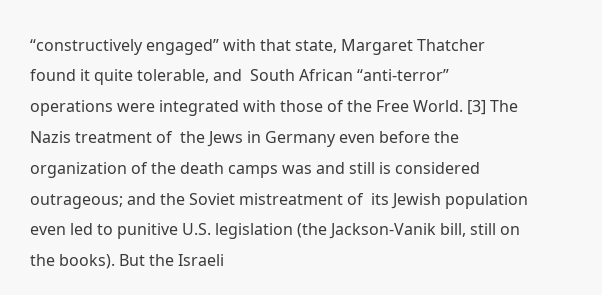“constructively engaged” with that state, Margaret Thatcher found it quite tolerable, and  South African “anti-terror” operations were integrated with those of the Free World. [3] The Nazis treatment of  the Jews in Germany even before the organization of the death camps was and still is considered outrageous; and the Soviet mistreatment of  its Jewish population even led to punitive U.S. legislation (the Jackson-Vanik bill, still on the books). But the Israeli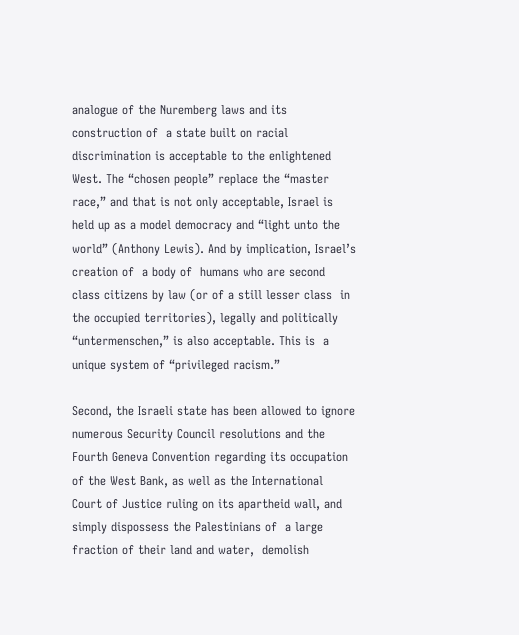analogue of the Nuremberg laws and its construction of  a state built on racial discrimination is acceptable to the enlightened West. The “chosen people” replace the “master race,” and that is not only acceptable, Israel is held up as a model democracy and “light unto the world” (Anthony Lewis). And by implication, Israel’s creation of  a body of  humans who are second class citizens by law (or of a still lesser class  in the occupied territories), legally and politically “untermenschen,” is also acceptable. This is  a unique system of “privileged racism.”

Second, the Israeli state has been allowed to ignore numerous Security Council resolutions and the Fourth Geneva Convention regarding its occupation of the West Bank, as well as the International Court of Justice ruling on its apartheid wall, and simply dispossess the Palestinians of  a large fraction of their land and water,  demolish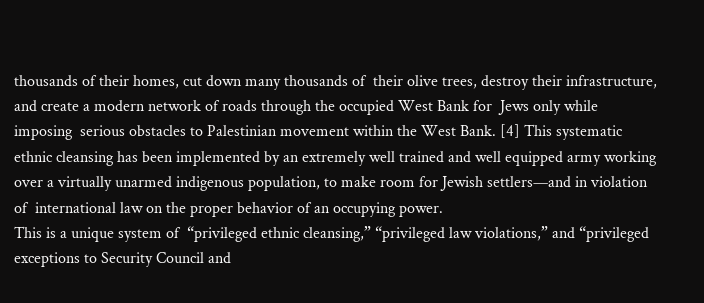thousands of their homes, cut down many thousands of  their olive trees, destroy their infrastructure, and create a modern network of roads through the occupied West Bank for  Jews only while imposing  serious obstacles to Palestinian movement within the West Bank. [4] This systematic ethnic cleansing has been implemented by an extremely well trained and well equipped army working over a virtually unarmed indigenous population, to make room for Jewish settlers—and in violation of  international law on the proper behavior of an occupying power.
This is a unique system of  “privileged ethnic cleansing,” “privileged law violations,” and “privileged exceptions to Security Council and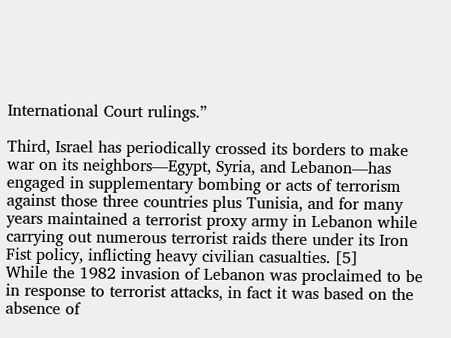International Court rulings.”

Third, Israel has periodically crossed its borders to make war on its neighbors—Egypt, Syria, and Lebanon—has engaged in supplementary bombing or acts of terrorism against those three countries plus Tunisia, and for many years maintained a terrorist proxy army in Lebanon while carrying out numerous terrorist raids there under its Iron Fist policy, inflicting heavy civilian casualties. [5]
While the 1982 invasion of Lebanon was proclaimed to be in response to terrorist attacks, in fact it was based on the absence of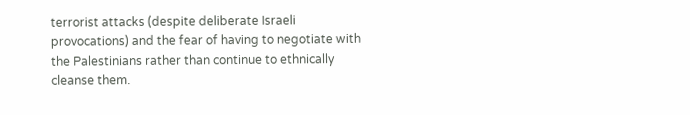terrorist attacks (despite deliberate Israeli provocations) and the fear of having to negotiate with the Palestinians rather than continue to ethnically cleanse them.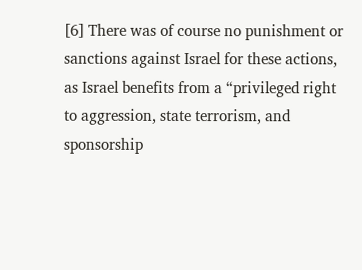[6] There was of course no punishment or sanctions against Israel for these actions, as Israel benefits from a “privileged right to aggression, state terrorism, and sponsorship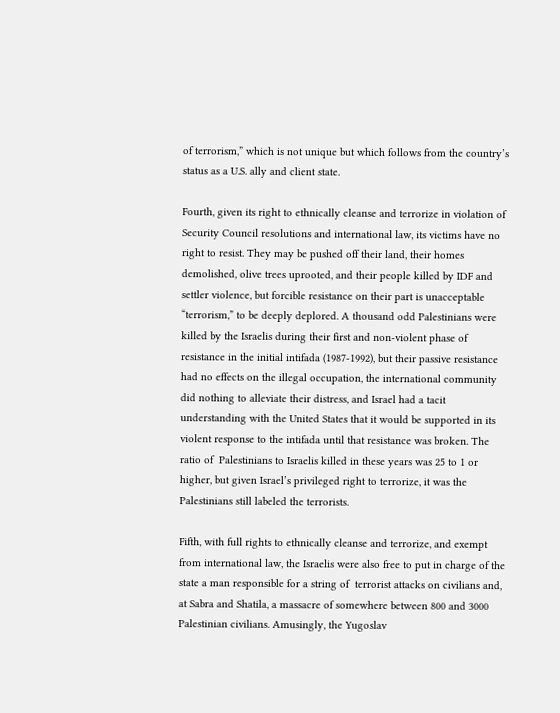of terrorism,” which is not unique but which follows from the country’s status as a U.S. ally and client state.

Fourth, given its right to ethnically cleanse and terrorize in violation of  Security Council resolutions and international law, its victims have no right to resist. They may be pushed off their land, their homes demolished, olive trees uprooted, and their people killed by IDF and settler violence, but forcible resistance on their part is unacceptable “terrorism,” to be deeply deplored. A thousand odd Palestinians were killed by the Israelis during their first and non-violent phase of  resistance in the initial intifada (1987-1992), but their passive resistance had no effects on the illegal occupation, the international community did nothing to alleviate their distress, and Israel had a tacit understanding with the United States that it would be supported in its violent response to the intifada until that resistance was broken. The ratio of  Palestinians to Israelis killed in these years was 25 to 1 or higher, but given Israel’s privileged right to terrorize, it was the Palestinians still labeled the terrorists.

Fifth, with full rights to ethnically cleanse and terrorize, and exempt from international law, the Israelis were also free to put in charge of the state a man responsible for a string of  terrorist attacks on civilians and, at Sabra and Shatila, a massacre of somewhere between 800 and 3000 Palestinian civilians. Amusingly, the Yugoslav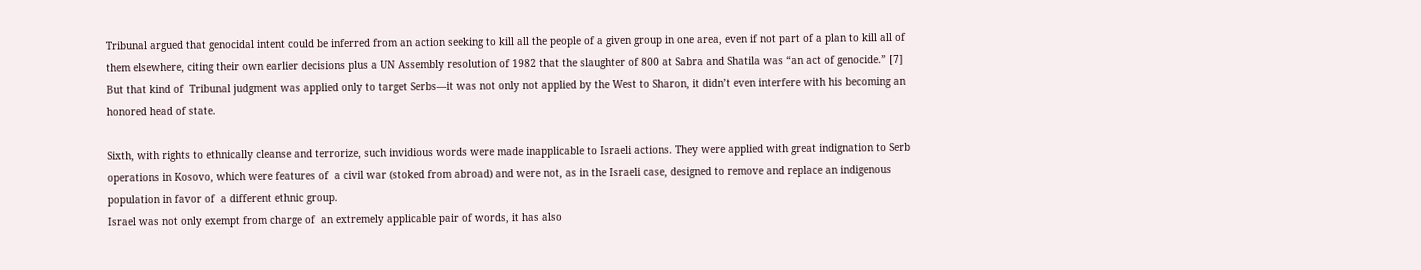Tribunal argued that genocidal intent could be inferred from an action seeking to kill all the people of a given group in one area, even if not part of a plan to kill all of them elsewhere, citing their own earlier decisions plus a UN Assembly resolution of 1982 that the slaughter of 800 at Sabra and Shatila was “an act of genocide.” [7]  But that kind of  Tribunal judgment was applied only to target Serbs—it was not only not applied by the West to Sharon, it didn’t even interfere with his becoming an honored head of state.

Sixth, with rights to ethnically cleanse and terrorize, such invidious words were made inapplicable to Israeli actions. They were applied with great indignation to Serb operations in Kosovo, which were features of  a civil war (stoked from abroad) and were not, as in the Israeli case, designed to remove and replace an indigenous population in favor of  a different ethnic group.
Israel was not only exempt from charge of  an extremely applicable pair of words, it has also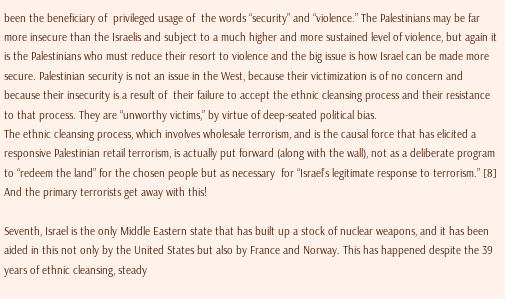been the beneficiary of  privileged usage of  the words “security” and “violence.” The Palestinians may be far more insecure than the Israelis and subject to a much higher and more sustained level of violence, but again it is the Palestinians who must reduce their resort to violence and the big issue is how Israel can be made more secure. Palestinian security is not an issue in the West, because their victimization is of no concern and because their insecurity is a result of  their failure to accept the ethnic cleansing process and their resistance to that process. They are “unworthy victims,” by virtue of deep-seated political bias.
The ethnic cleansing process, which involves wholesale terrorism, and is the causal force that has elicited a responsive Palestinian retail terrorism, is actually put forward (along with the wall), not as a deliberate program to “redeem the land” for the chosen people but as necessary  for “Israel’s legitimate response to terrorism.” [8] And the primary terrorists get away with this!

Seventh, Israel is the only Middle Eastern state that has built up a stock of nuclear weapons, and it has been aided in this not only by the United States but also by France and Norway. This has happened despite the 39 years of ethnic cleansing, steady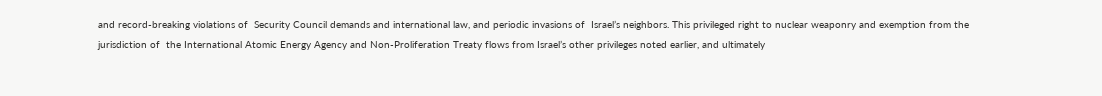and record-breaking violations of  Security Council demands and international law, and periodic invasions of  Israel’s neighbors. This privileged right to nuclear weaponry and exemption from the jurisdiction of  the International Atomic Energy Agency and Non-Proliferation Treaty flows from Israel’s other privileges noted earlier, and ultimately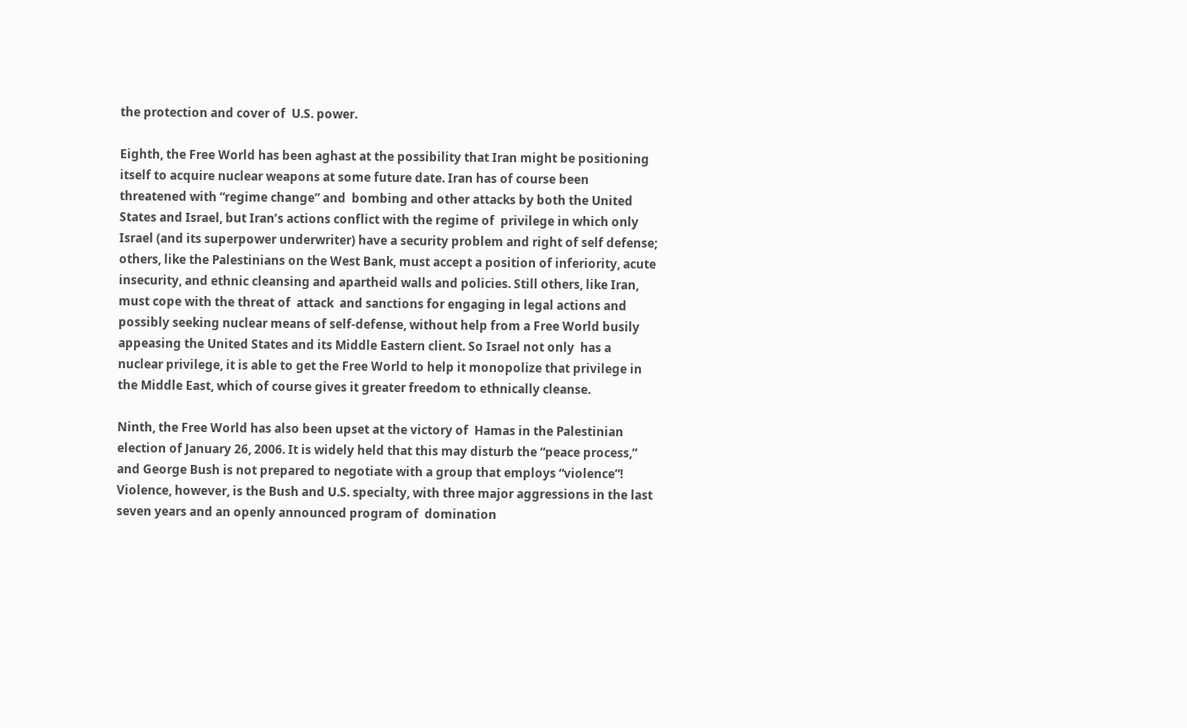the protection and cover of  U.S. power.

Eighth, the Free World has been aghast at the possibility that Iran might be positioning itself to acquire nuclear weapons at some future date. Iran has of course been threatened with “regime change” and  bombing and other attacks by both the United States and Israel, but Iran’s actions conflict with the regime of  privilege in which only Israel (and its superpower underwriter) have a security problem and right of self defense; others, like the Palestinians on the West Bank, must accept a position of inferiority, acute insecurity, and ethnic cleansing and apartheid walls and policies. Still others, like Iran, must cope with the threat of  attack  and sanctions for engaging in legal actions and possibly seeking nuclear means of self-defense, without help from a Free World busily appeasing the United States and its Middle Eastern client. So Israel not only  has a nuclear privilege, it is able to get the Free World to help it monopolize that privilege in the Middle East, which of course gives it greater freedom to ethnically cleanse.

Ninth, the Free World has also been upset at the victory of  Hamas in the Palestinian election of January 26, 2006. It is widely held that this may disturb the “peace process,” and George Bush is not prepared to negotiate with a group that employs “violence”!
Violence, however, is the Bush and U.S. specialty, with three major aggressions in the last seven years and an openly announced program of  domination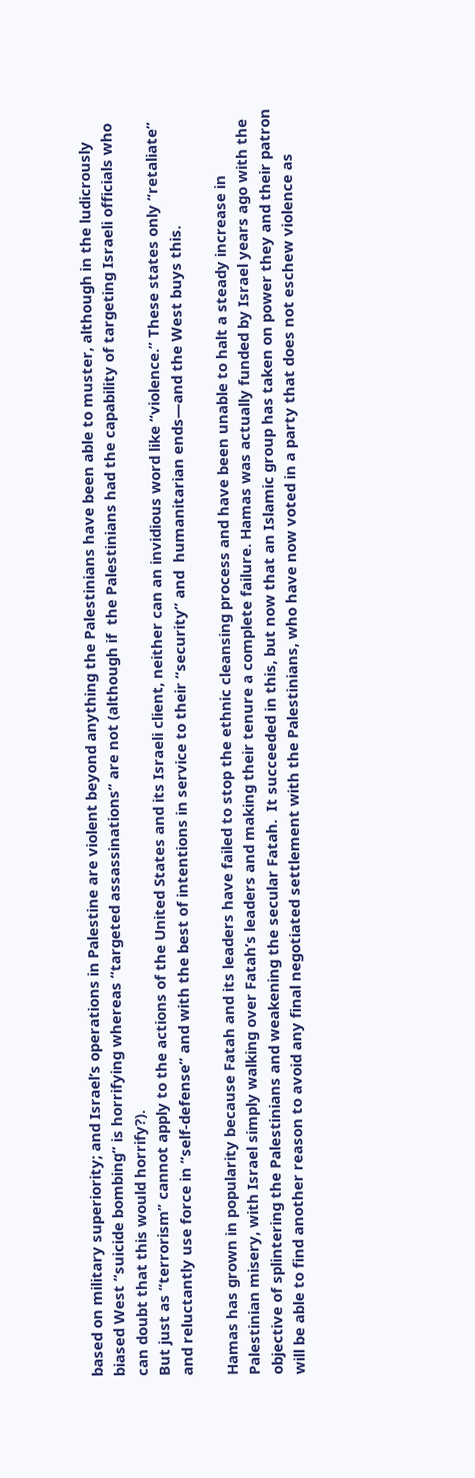based on military superiority; and Israel’s operations in Palestine are violent beyond anything the Palestinians have been able to muster, although in the ludicrously biased West “suicide bombing” is horrifying whereas “targeted assassinations” are not (although if  the Palestinians had the capability of targeting Israeli officials who can doubt that this would horrify?).
But just as “terrorism” cannot apply to the actions of the United States and its Israeli client, neither can an invidious word like “violence.” These states only “retaliate” and reluctantly use force in “self-defense” and with the best of intentions in service to their “security” and  humanitarian ends—and the West buys this.

Hamas has grown in popularity because Fatah and its leaders have failed to stop the ethnic cleansing process and have been unable to halt a steady increase in Palestinian misery, with Israel simply walking over Fatah’s leaders and making their tenure a complete failure. Hamas was actually funded by Israel years ago with the objective of splintering the Palestinians and weakening the secular Fatah.  It succeeded in this, but now that an Islamic group has taken on power they and their patron will be able to find another reason to avoid any final negotiated settlement with the Palestinians, who have now voted in a party that does not eschew violence as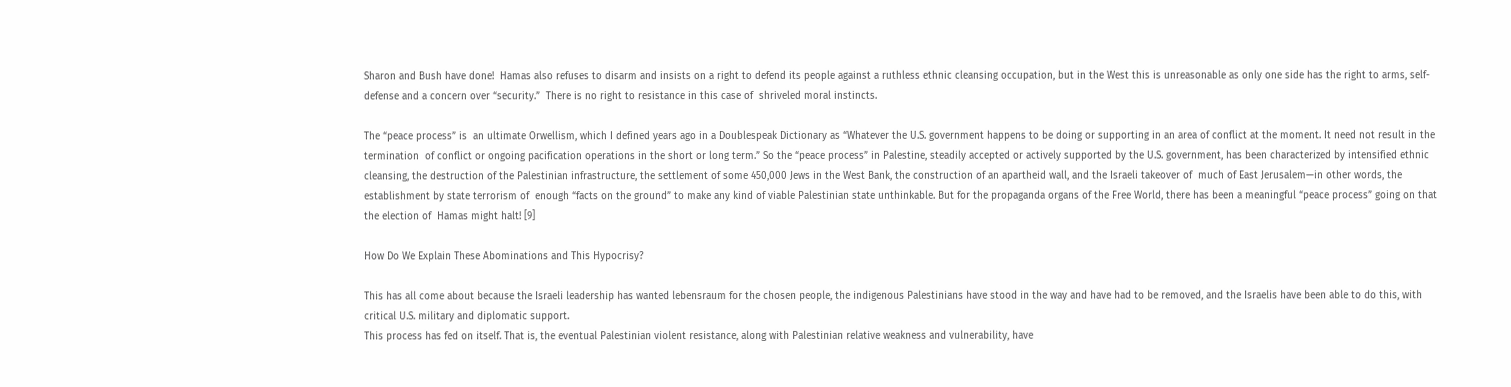Sharon and Bush have done!  Hamas also refuses to disarm and insists on a right to defend its people against a ruthless ethnic cleansing occupation, but in the West this is unreasonable as only one side has the right to arms, self-defense and a concern over “security.”  There is no right to resistance in this case of  shriveled moral instincts.

The “peace process” is  an ultimate Orwellism, which I defined years ago in a Doublespeak Dictionary as “Whatever the U.S. government happens to be doing or supporting in an area of conflict at the moment. It need not result in the termination  of conflict or ongoing pacification operations in the short or long term.” So the “peace process” in Palestine, steadily accepted or actively supported by the U.S. government, has been characterized by intensified ethnic cleansing, the destruction of the Palestinian infrastructure, the settlement of some 450,000 Jews in the West Bank, the construction of an apartheid wall, and the Israeli takeover of  much of East Jerusalem—in other words, the establishment by state terrorism of  enough “facts on the ground” to make any kind of viable Palestinian state unthinkable. But for the propaganda organs of the Free World, there has been a meaningful “peace process” going on that the election of  Hamas might halt! [9]

How Do We Explain These Abominations and This Hypocrisy?

This has all come about because the Israeli leadership has wanted lebensraum for the chosen people, the indigenous Palestinians have stood in the way and have had to be removed, and the Israelis have been able to do this, with  critical U.S. military and diplomatic support.
This process has fed on itself. That is, the eventual Palestinian violent resistance, along with Palestinian relative weakness and vulnerability, have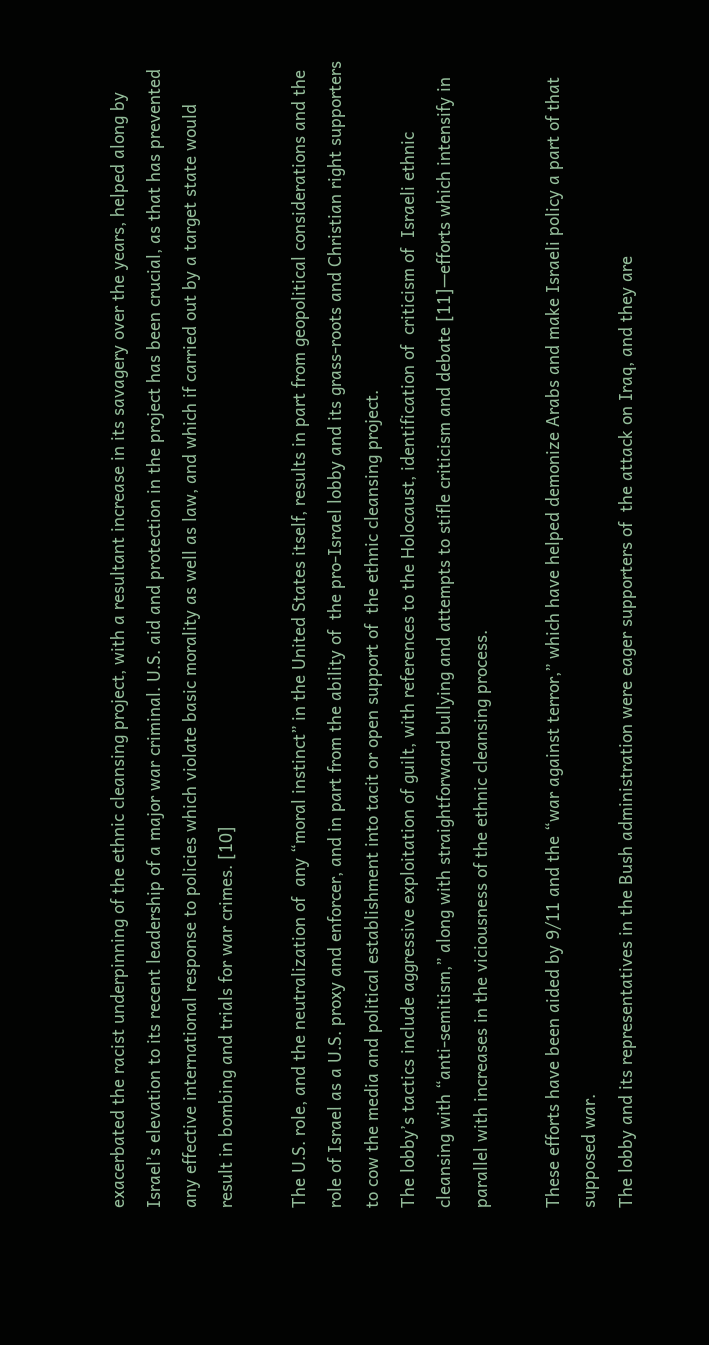exacerbated the racist underpinning of the ethnic cleansing project, with a resultant increase in its savagery over the years, helped along by Israel’s elevation to its recent leadership of a major war criminal. U.S. aid and protection in the project has been crucial, as that has prevented any effective international response to policies which violate basic morality as well as law, and which if carried out by a target state would result in bombing and trials for war crimes. [10]

The U.S. role, and the neutralization of  any “moral instinct” in the United States itself, results in part from geopolitical considerations and the role of Israel as a U.S. proxy and enforcer, and in part from the ability of  the pro-Israel lobby and its grass-roots and Christian right supporters to cow the media and political establishment into tacit or open support of  the ethnic cleansing project.
The lobby’s tactics include aggressive exploitation of guilt, with references to the Holocaust, identification of  criticism of  Israeli ethnic cleansing with “anti-semitism,” along with straightforward bullying and attempts to stifle criticism and debate [11]—efforts which intensify in parallel with increases in the viciousness of the ethnic cleansing process.

These efforts have been aided by 9/11 and the “war against terror,” which have helped demonize Arabs and make Israeli policy a part of that supposed war.
The lobby and its representatives in the Bush administration were eager supporters of  the attack on Iraq, and they are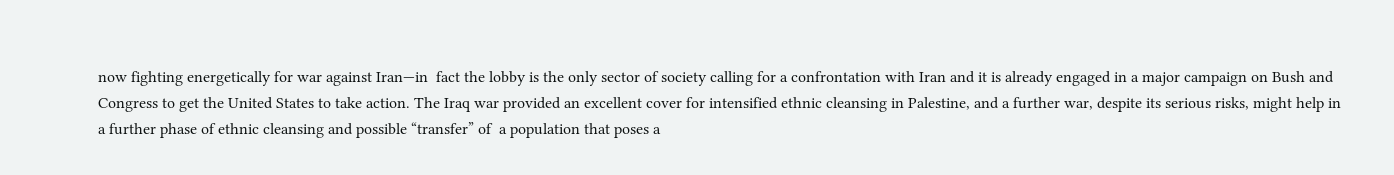now fighting energetically for war against Iran—in  fact the lobby is the only sector of society calling for a confrontation with Iran and it is already engaged in a major campaign on Bush and Congress to get the United States to take action. The Iraq war provided an excellent cover for intensified ethnic cleansing in Palestine, and a further war, despite its serious risks, might help in a further phase of ethnic cleansing and possible “transfer” of  a population that poses a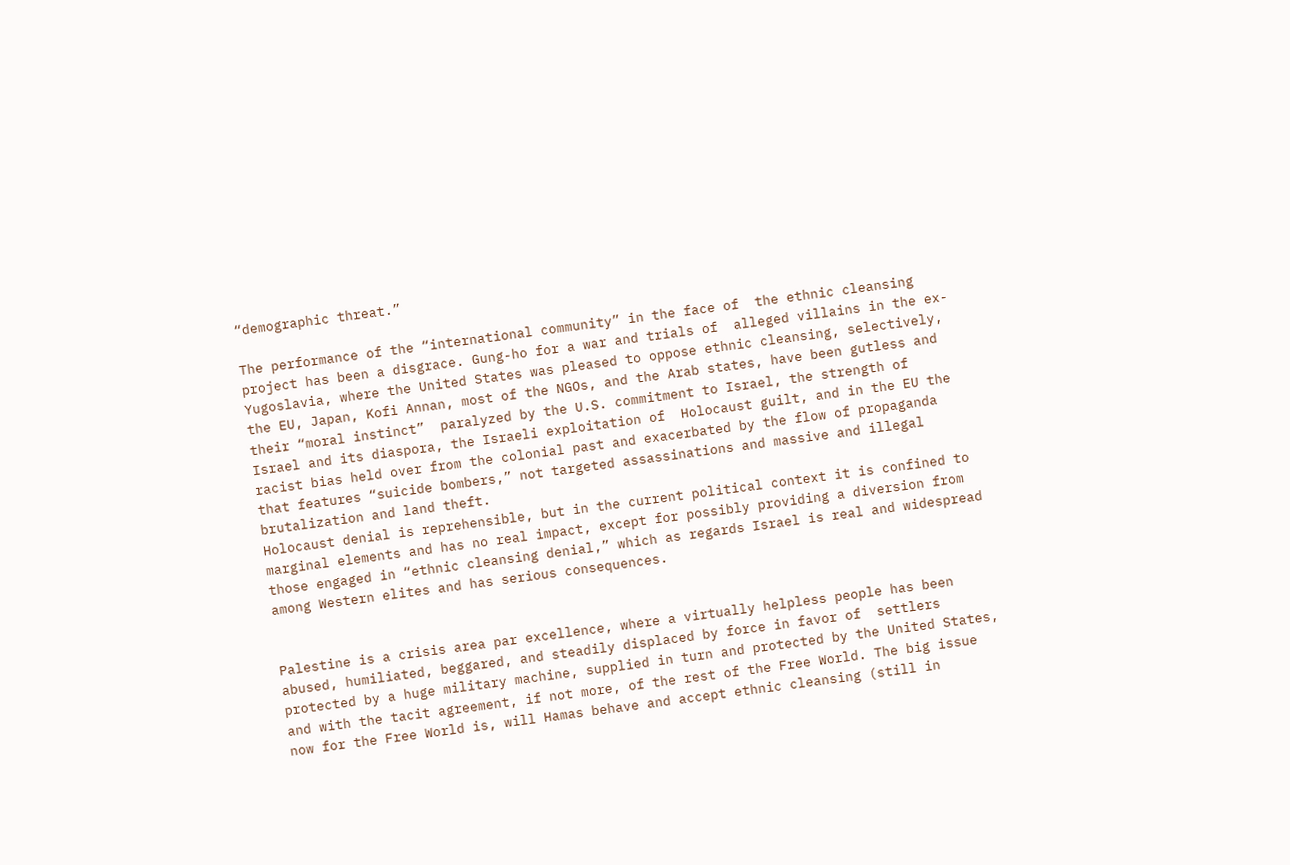“demographic threat.”

The performance of the “international community” in the face of  the ethnic cleansing project has been a disgrace. Gung-ho for a war and trials of  alleged villains in the ex-Yugoslavia, where the United States was pleased to oppose ethnic cleansing, selectively, the EU, Japan, Kofi Annan, most of the NGOs, and the Arab states, have been gutless and their “moral instinct”  paralyzed by the U.S. commitment to Israel, the strength of  Israel and its diaspora, the Israeli exploitation of  Holocaust guilt, and in the EU the racist bias held over from the colonial past and exacerbated by the flow of propaganda that features “suicide bombers,” not targeted assassinations and massive and illegal brutalization and land theft.
Holocaust denial is reprehensible, but in the current political context it is confined to marginal elements and has no real impact, except for possibly providing a diversion from those engaged in “ethnic cleansing denial,” which as regards Israel is real and widespread among Western elites and has serious consequences.


Palestine is a crisis area par excellence, where a virtually helpless people has been abused, humiliated, beggared, and steadily displaced by force in favor of  settlers protected by a huge military machine, supplied in turn and protected by the United States, and with the tacit agreement, if not more, of the rest of the Free World. The big issue now for the Free World is, will Hamas behave and accept ethnic cleansing (still in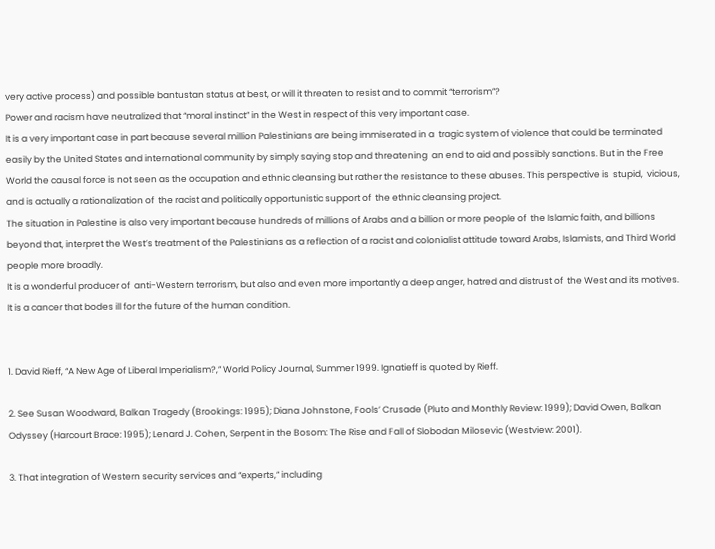very active process) and possible bantustan status at best, or will it threaten to resist and to commit “terrorism”?
Power and racism have neutralized that “moral instinct” in the West in respect of this very important case.
It is a very important case in part because several million Palestinians are being immiserated in a  tragic system of violence that could be terminated easily by the United States and international community by simply saying stop and threatening  an end to aid and possibly sanctions. But in the Free World the causal force is not seen as the occupation and ethnic cleansing but rather the resistance to these abuses. This perspective is  stupid,  vicious, and is actually a rationalization of  the racist and politically opportunistic support of  the ethnic cleansing project.
The situation in Palestine is also very important because hundreds of millions of Arabs and a billion or more people of  the Islamic faith, and billions beyond that, interpret the West’s treatment of the Palestinians as a reflection of a racist and colonialist attitude toward Arabs, Islamists, and Third World people more broadly.
It is a wonderful producer of  anti-Western terrorism, but also and even more importantly a deep anger, hatred and distrust of  the West and its motives. It is a cancer that bodes ill for the future of the human condition.


1. David Rieff, “A New Age of Liberal Imperialism?,” World Policy Journal, Summer 1999. Ignatieff is quoted by Rieff.

2. See Susan Woodward, Balkan Tragedy (Brookings: 1995); Diana Johnstone, Fools’ Crusade (Pluto and Monthly Review: 1999); David Owen, Balkan Odyssey (Harcourt Brace: 1995); Lenard J. Cohen, Serpent in the Bosom: The Rise and Fall of Slobodan Milosevic (Westview: 2001).

3. That integration of Western security services and “experts,” including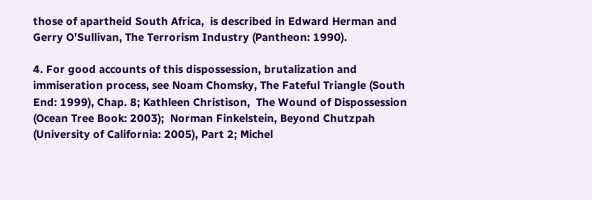those of apartheid South Africa,  is described in Edward Herman and Gerry O’Sullivan, The Terrorism Industry (Pantheon: 1990).

4. For good accounts of this dispossession, brutalization and immiseration process, see Noam Chomsky, The Fateful Triangle (South End: 1999), Chap. 8; Kathleen Christison,  The Wound of Dispossession (Ocean Tree Book: 2003);  Norman Finkelstein, Beyond Chutzpah (University of California: 2005), Part 2; Michel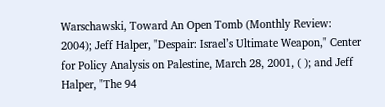Warschawski, Toward An Open Tomb (Monthly Review: 2004); Jeff Halper, "Despair: Israel’s Ultimate Weapon," Center for Policy Analysis on Palestine, March 28, 2001, ( ); and Jeff Halper, "The 94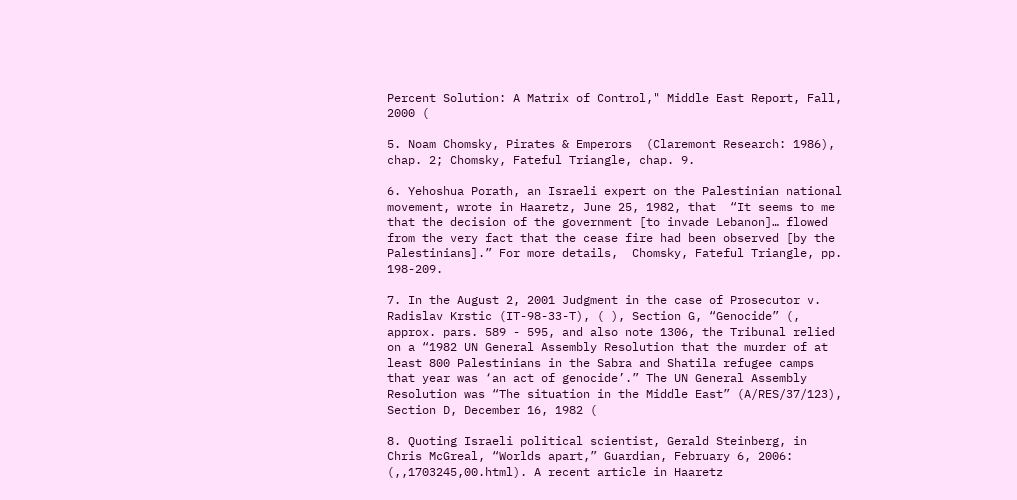Percent Solution: A Matrix of Control," Middle East Report, Fall, 2000 (

5. Noam Chomsky, Pirates & Emperors  (Claremont Research: 1986), chap. 2; Chomsky, Fateful Triangle, chap. 9.

6. Yehoshua Porath, an Israeli expert on the Palestinian national movement, wrote in Haaretz, June 25, 1982, that  “It seems to me that the decision of the government [to invade Lebanon]… flowed from the very fact that the cease fire had been observed [by the Palestinians].” For more details,  Chomsky, Fateful Triangle, pp. 198-209.

7. In the August 2, 2001 Judgment in the case of Prosecutor v. Radislav Krstic (IT-98-33-T), ( ), Section G, “Genocide” (, approx. pars. 589 - 595, and also note 1306, the Tribunal relied on a “1982 UN General Assembly Resolution that the murder of at least 800 Palestinians in the Sabra and Shatila refugee camps that year was ‘an act of genocide’.” The UN General Assembly Resolution was “The situation in the Middle East” (A/RES/37/123), Section D, December 16, 1982 (

8. Quoting Israeli political scientist, Gerald Steinberg, in Chris McGreal, “Worlds apart,” Guardian, February 6, 2006: (,,1703245,00.html). A recent article in Haaretz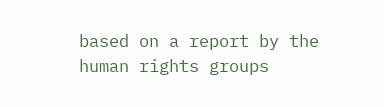based on a report by the human rights groups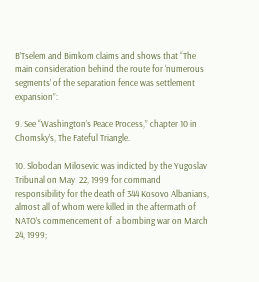B’Tselem and Bimkom claims and shows that “The main consideration behind the route for ‘numerous segments’ of the separation fence was settlement expansion”:

9. See “Washington’s Peace Process,” chapter 10 in Chomsky’s, The Fateful Triangle.

10. Slobodan Milosevic was indicted by the Yugoslav Tribunal on May  22, 1999 for command responsibility for the death of 344 Kosovo Albanians, almost all of whom were killed in the aftermath of  NATO’s commencement of  a bombing war on March 24, 1999;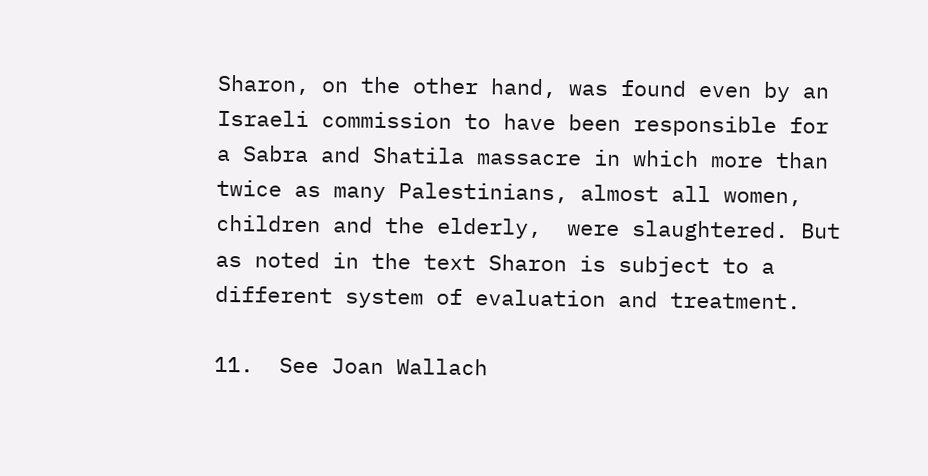Sharon, on the other hand, was found even by an Israeli commission to have been responsible for a Sabra and Shatila massacre in which more than twice as many Palestinians, almost all women, children and the elderly,  were slaughtered. But as noted in the text Sharon is subject to a different system of evaluation and treatment.

11.  See Joan Wallach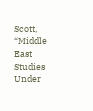Scott, “Middle East Studies Under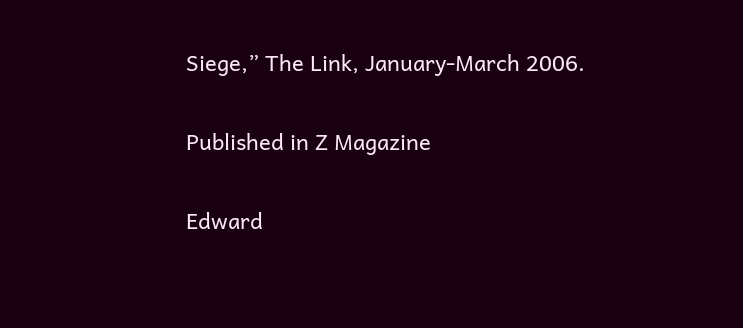Siege,” The Link, January-March 2006.

Published in Z Magazine

Edward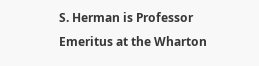S. Herman is Professor Emeritus at the Wharton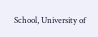School, University of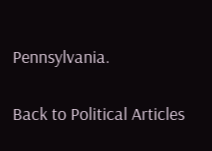Pennsylvania.

Back to Political Articles